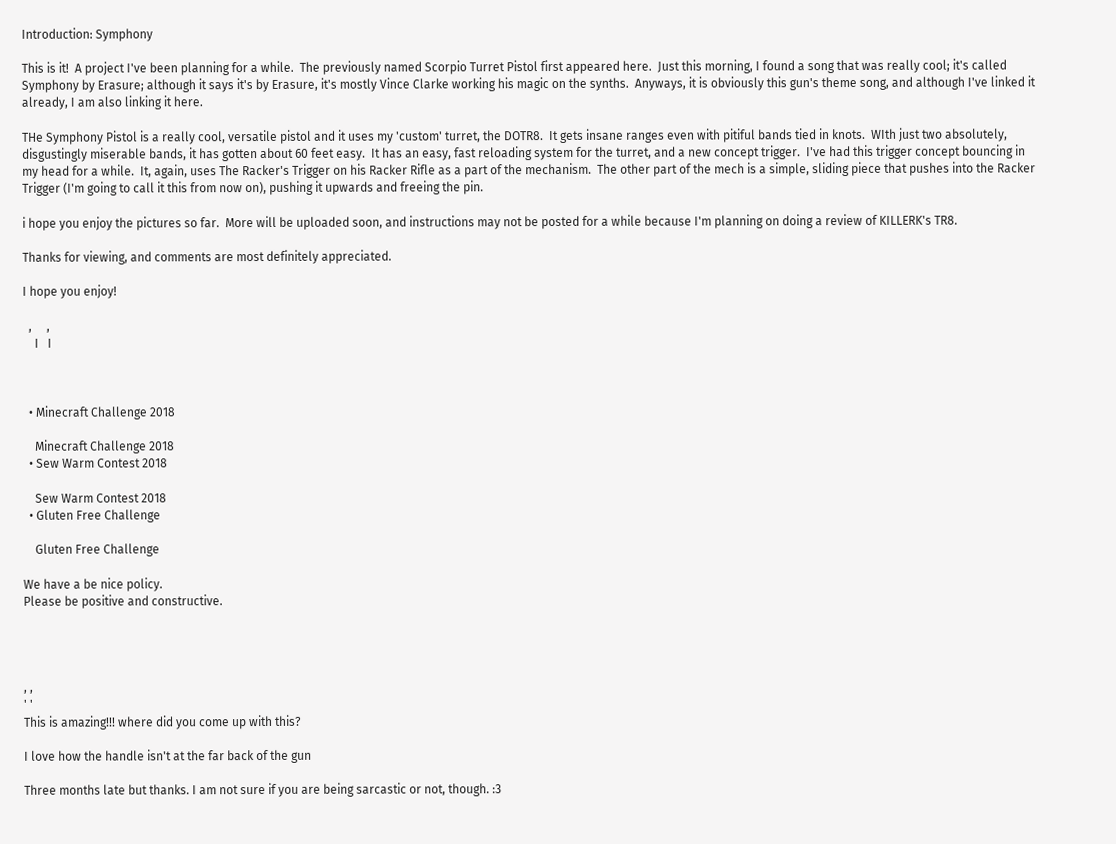Introduction: Symphony

This is it!  A project I've been planning for a while.  The previously named Scorpio Turret Pistol first appeared here.  Just this morning, I found a song that was really cool; it's called Symphony by Erasure; although it says it's by Erasure, it's mostly Vince Clarke working his magic on the synths.  Anyways, it is obviously this gun's theme song, and although I've linked it already, I am also linking it here.

THe Symphony Pistol is a really cool, versatile pistol and it uses my 'custom' turret, the DOTR8.  It gets insane ranges even with pitiful bands tied in knots.  WIth just two absolutely, disgustingly miserable bands, it has gotten about 60 feet easy.  It has an easy, fast reloading system for the turret, and a new concept trigger.  I've had this trigger concept bouncing in my head for a while.  It, again, uses The Racker's Trigger on his Racker Rifle as a part of the mechanism.  The other part of the mech is a simple, sliding piece that pushes into the Racker Trigger (I'm going to call it this from now on), pushing it upwards and freeing the pin.

i hope you enjoy the pictures so far.  More will be uploaded soon, and instructions may not be posted for a while because I'm planning on doing a review of KILLERK's TR8.

Thanks for viewing, and comments are most definitely appreciated.

I hope you enjoy!

  ,     ,
    I   I



  • Minecraft Challenge 2018

    Minecraft Challenge 2018
  • Sew Warm Contest 2018

    Sew Warm Contest 2018
  • Gluten Free Challenge

    Gluten Free Challenge

We have a be nice policy.
Please be positive and constructive.




, ,
' '
This is amazing!!! where did you come up with this?

I love how the handle isn't at the far back of the gun

Three months late but thanks. I am not sure if you are being sarcastic or not, though. :3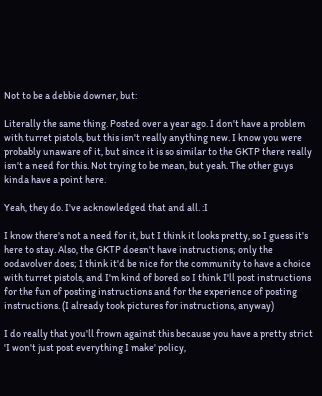Not to be a debbie downer, but:

Literally the same thing. Posted over a year ago. I don't have a problem with turret pistols, but this isn't really anything new. I know you were probably unaware of it, but since it is so similar to the GKTP there really isn't a need for this. Not trying to be mean, but yeah. The other guys kinda have a point here.

Yeah, they do. I've acknowledged that and all. :I

I know there's not a need for it, but I think it looks pretty, so I guess it's here to stay. Also, the GKTP doesn't have instructions; only the oodavolver does; I think it'd be nice for the community to have a choice with turret pistols, and I'm kind of bored so I think I'll post instructions for the fun of posting instructions and for the experience of posting instructions. (I already took pictures for instructions, anyway)

I do really that you'll frown against this because you have a pretty strict 'I won't just post everything I make' policy,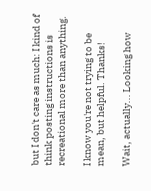but I don't care as much: I kind of think posting instructions is recreational more than anything.

I know you're not trying to be mean, but helpful. Thanks!

Wait, actually... Looking how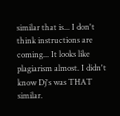similar that is... I don't think instructions are coming... It looks like plagiarism almost. I didn't know Dj's was THAT similar.